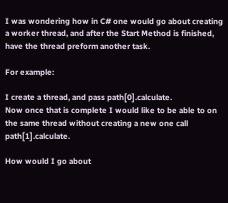I was wondering how in C# one would go about creating a worker thread, and after the Start Method is finished, have the thread preform another task.

For example:

I create a thread, and pass path[0].calculate.
Now once that is complete I would like to be able to on the same thread without creating a new one call path[1].calculate.

How would I go about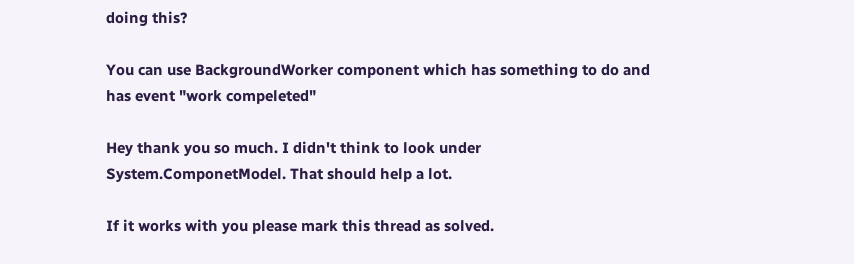doing this?

You can use BackgroundWorker component which has something to do and has event "work compeleted"

Hey thank you so much. I didn't think to look under System.ComponetModel. That should help a lot.

If it works with you please mark this thread as solved.